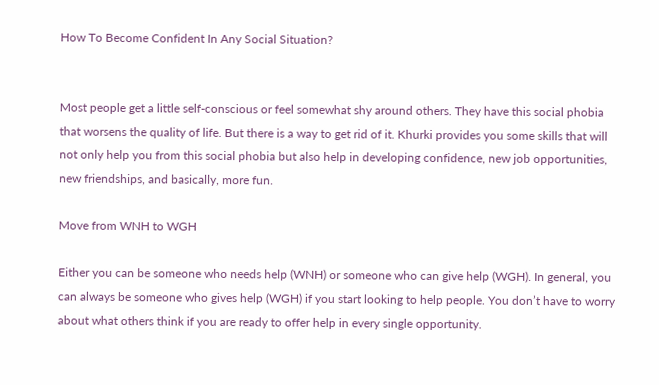How To Become Confident In Any Social Situation?


Most people get a little self-conscious or feel somewhat shy around others. They have this social phobia that worsens the quality of life. But there is a way to get rid of it. Khurki provides you some skills that will not only help you from this social phobia but also help in developing confidence, new job opportunities, new friendships, and basically, more fun.

Move from WNH to WGH

Either you can be someone who needs help (WNH) or someone who can give help (WGH). In general, you can always be someone who gives help (WGH) if you start looking to help people. You don’t have to worry about what others think if you are ready to offer help in every single opportunity.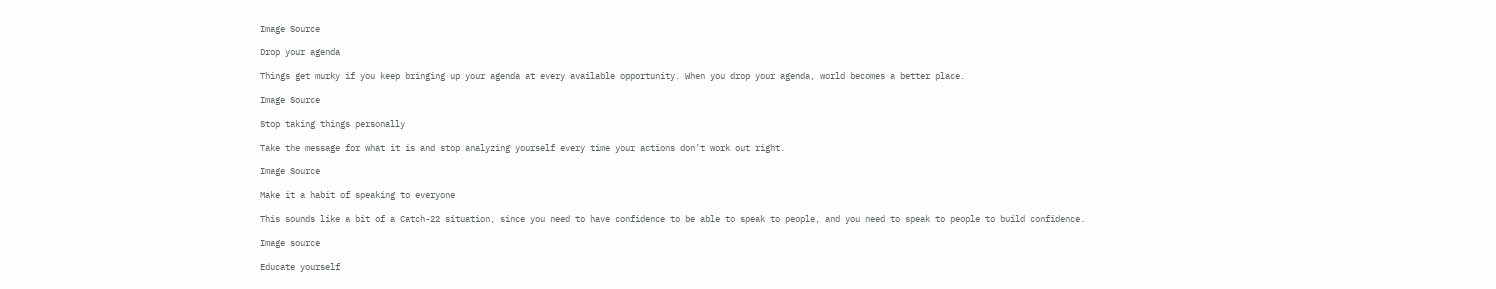Image Source

Drop your agenda

Things get murky if you keep bringing up your agenda at every available opportunity. When you drop your agenda, world becomes a better place.

Image Source

Stop taking things personally

Take the message for what it is and stop analyzing yourself every time your actions don’t work out right.

Image Source

Make it a habit of speaking to everyone

This sounds like a bit of a Catch-22 situation, since you need to have confidence to be able to speak to people, and you need to speak to people to build confidence.

Image source

Educate yourself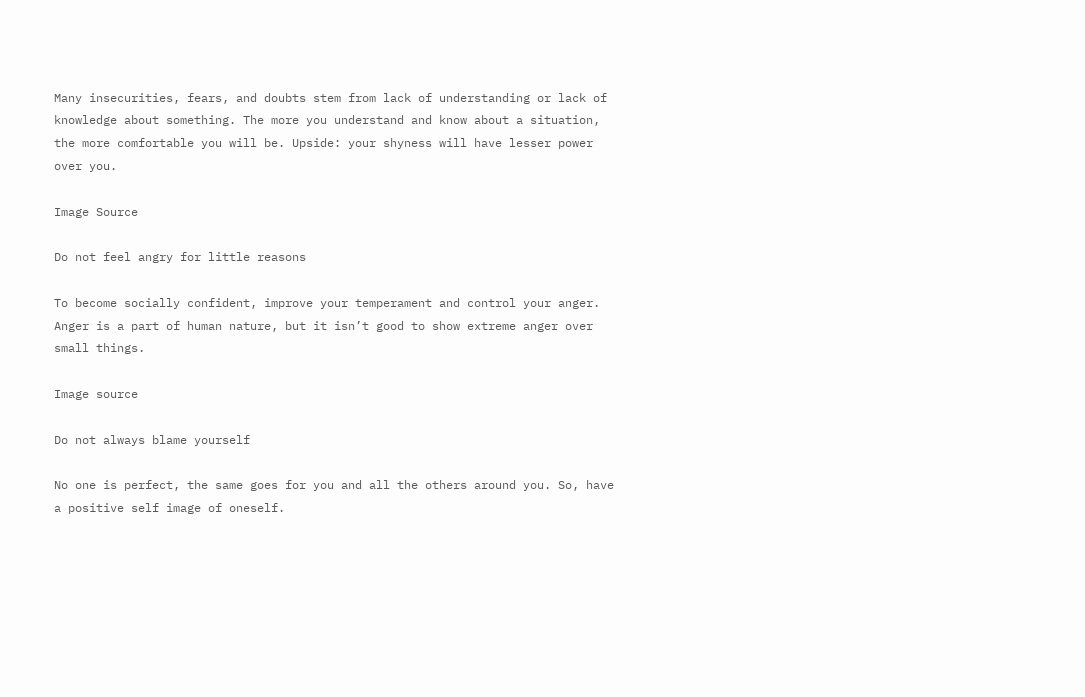Many insecurities, fears, and doubts stem from lack of understanding or lack of knowledge about something. The more you understand and know about a situation, the more comfortable you will be. Upside: your shyness will have lesser power over you.

Image Source

Do not feel angry for little reasons

To become socially confident, improve your temperament and control your anger. Anger is a part of human nature, but it isn’t good to show extreme anger over small things.

Image source

Do not always blame yourself

No one is perfect, the same goes for you and all the others around you. So, have a positive self image of oneself.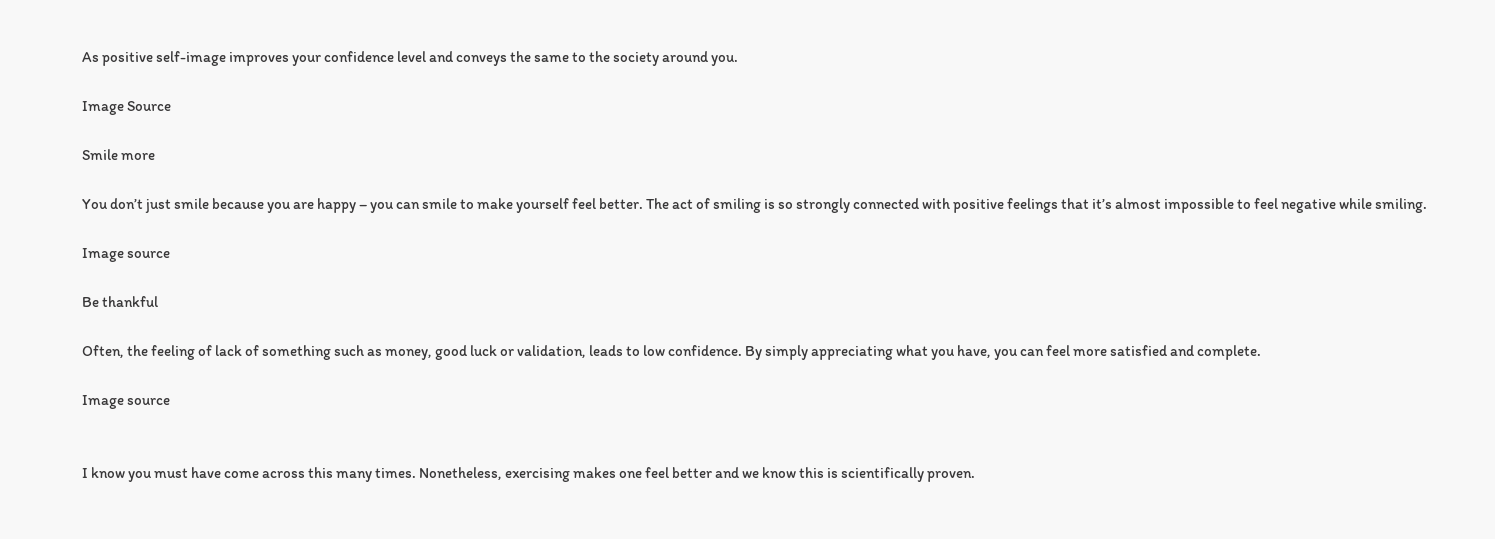As positive self-image improves your confidence level and conveys the same to the society around you.

Image Source

Smile more

You don’t just smile because you are happy – you can smile to make yourself feel better. The act of smiling is so strongly connected with positive feelings that it’s almost impossible to feel negative while smiling.

Image source

Be thankful

Often, the feeling of lack of something such as money, good luck or validation, leads to low confidence. By simply appreciating what you have, you can feel more satisfied and complete.

Image source


I know you must have come across this many times. Nonetheless, exercising makes one feel better and we know this is scientifically proven.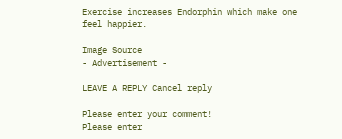Exercise increases Endorphin which make one feel happier.

Image Source
- Advertisement -

LEAVE A REPLY Cancel reply

Please enter your comment!
Please enter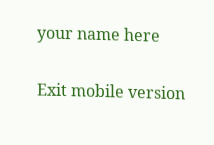your name here

Exit mobile version